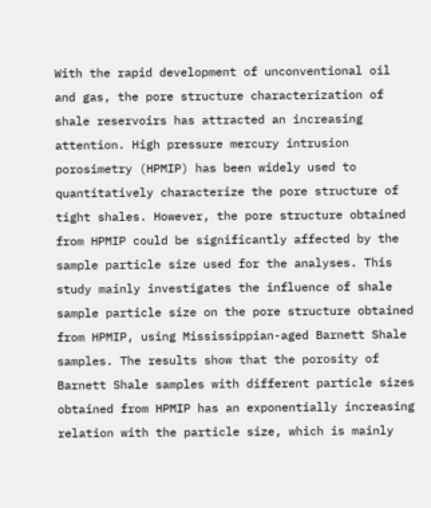With the rapid development of unconventional oil and gas, the pore structure characterization of shale reservoirs has attracted an increasing attention. High pressure mercury intrusion porosimetry (HPMIP) has been widely used to quantitatively characterize the pore structure of tight shales. However, the pore structure obtained from HPMIP could be significantly affected by the sample particle size used for the analyses. This study mainly investigates the influence of shale sample particle size on the pore structure obtained from HPMIP, using Mississippian-aged Barnett Shale samples. The results show that the porosity of Barnett Shale samples with different particle sizes obtained from HPMIP has an exponentially increasing relation with the particle size, which is mainly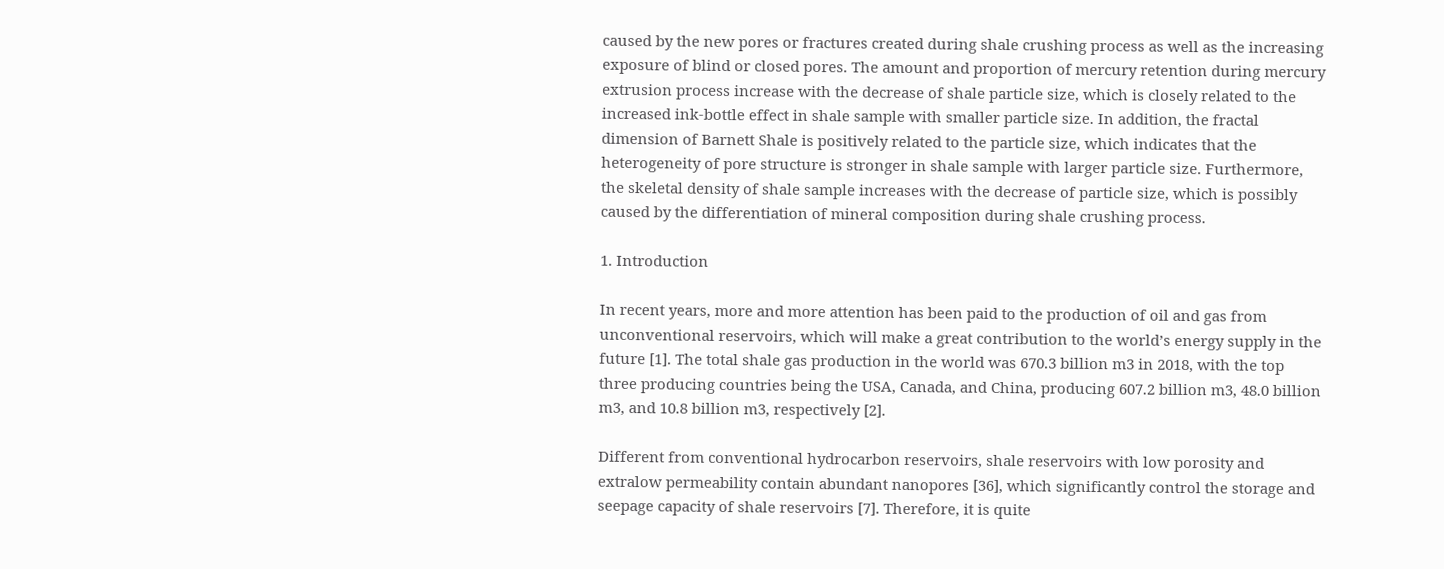caused by the new pores or fractures created during shale crushing process as well as the increasing exposure of blind or closed pores. The amount and proportion of mercury retention during mercury extrusion process increase with the decrease of shale particle size, which is closely related to the increased ink-bottle effect in shale sample with smaller particle size. In addition, the fractal dimension of Barnett Shale is positively related to the particle size, which indicates that the heterogeneity of pore structure is stronger in shale sample with larger particle size. Furthermore, the skeletal density of shale sample increases with the decrease of particle size, which is possibly caused by the differentiation of mineral composition during shale crushing process.

1. Introduction

In recent years, more and more attention has been paid to the production of oil and gas from unconventional reservoirs, which will make a great contribution to the world’s energy supply in the future [1]. The total shale gas production in the world was 670.3 billion m3 in 2018, with the top three producing countries being the USA, Canada, and China, producing 607.2 billion m3, 48.0 billion m3, and 10.8 billion m3, respectively [2].

Different from conventional hydrocarbon reservoirs, shale reservoirs with low porosity and extralow permeability contain abundant nanopores [36], which significantly control the storage and seepage capacity of shale reservoirs [7]. Therefore, it is quite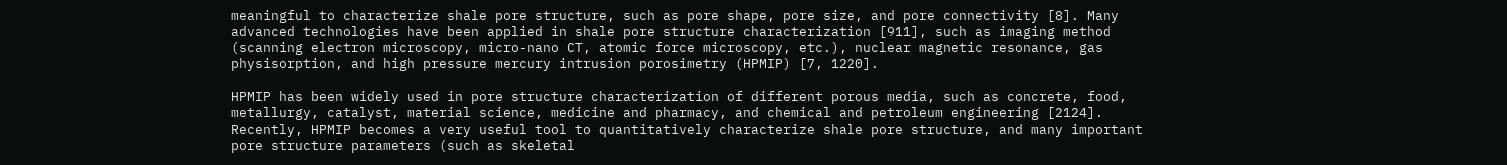meaningful to characterize shale pore structure, such as pore shape, pore size, and pore connectivity [8]. Many advanced technologies have been applied in shale pore structure characterization [911], such as imaging method (scanning electron microscopy, micro-nano CT, atomic force microscopy, etc.), nuclear magnetic resonance, gas physisorption, and high pressure mercury intrusion porosimetry (HPMIP) [7, 1220].

HPMIP has been widely used in pore structure characterization of different porous media, such as concrete, food, metallurgy, catalyst, material science, medicine and pharmacy, and chemical and petroleum engineering [2124]. Recently, HPMIP becomes a very useful tool to quantitatively characterize shale pore structure, and many important pore structure parameters (such as skeletal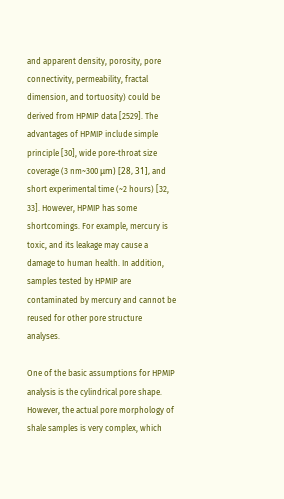and apparent density, porosity, pore connectivity, permeability, fractal dimension, and tortuosity) could be derived from HPMIP data [2529]. The advantages of HPMIP include simple principle [30], wide pore-throat size coverage (3 nm~300 μm) [28, 31], and short experimental time (~2 hours) [32, 33]. However, HPMIP has some shortcomings. For example, mercury is toxic, and its leakage may cause a damage to human health. In addition, samples tested by HPMIP are contaminated by mercury and cannot be reused for other pore structure analyses.

One of the basic assumptions for HPMIP analysis is the cylindrical pore shape. However, the actual pore morphology of shale samples is very complex, which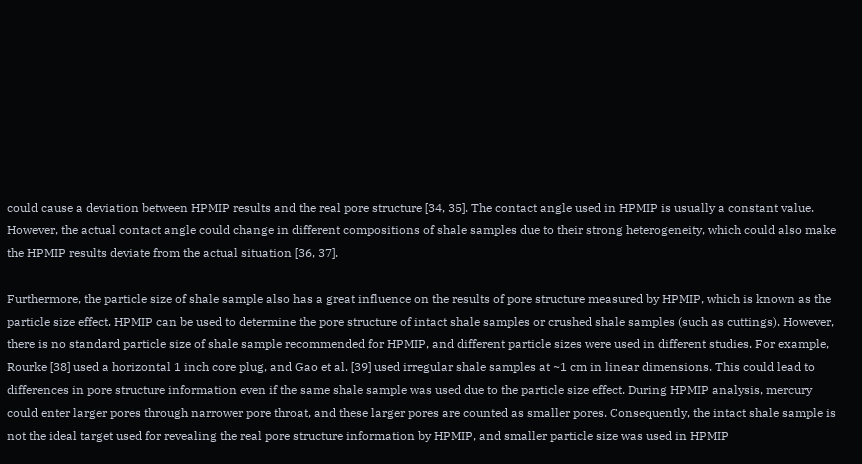could cause a deviation between HPMIP results and the real pore structure [34, 35]. The contact angle used in HPMIP is usually a constant value. However, the actual contact angle could change in different compositions of shale samples due to their strong heterogeneity, which could also make the HPMIP results deviate from the actual situation [36, 37].

Furthermore, the particle size of shale sample also has a great influence on the results of pore structure measured by HPMIP, which is known as the particle size effect. HPMIP can be used to determine the pore structure of intact shale samples or crushed shale samples (such as cuttings). However, there is no standard particle size of shale sample recommended for HPMIP, and different particle sizes were used in different studies. For example, Rourke [38] used a horizontal 1 inch core plug, and Gao et al. [39] used irregular shale samples at ~1 cm in linear dimensions. This could lead to differences in pore structure information even if the same shale sample was used due to the particle size effect. During HPMIP analysis, mercury could enter larger pores through narrower pore throat, and these larger pores are counted as smaller pores. Consequently, the intact shale sample is not the ideal target used for revealing the real pore structure information by HPMIP, and smaller particle size was used in HPMIP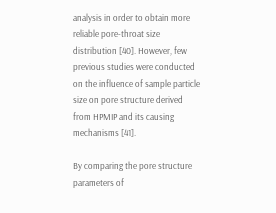analysis in order to obtain more reliable pore-throat size distribution [40]. However, few previous studies were conducted on the influence of sample particle size on pore structure derived from HPMIP and its causing mechanisms [41].

By comparing the pore structure parameters of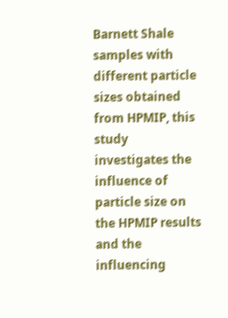Barnett Shale samples with different particle sizes obtained from HPMIP, this study investigates the influence of particle size on the HPMIP results and the influencing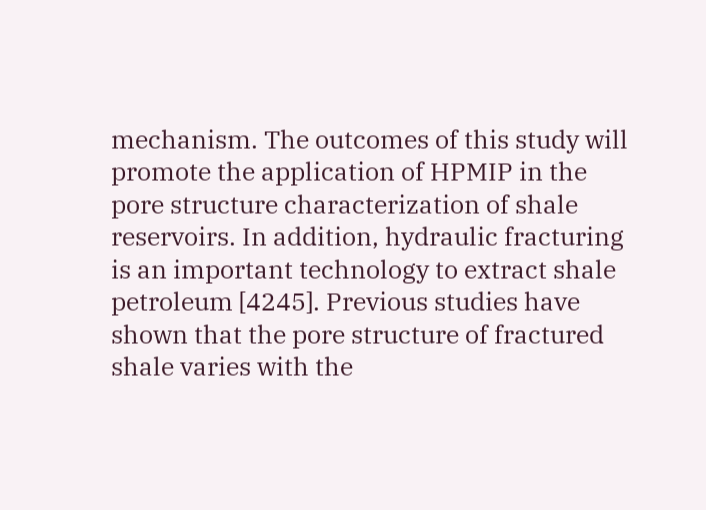mechanism. The outcomes of this study will promote the application of HPMIP in the pore structure characterization of shale reservoirs. In addition, hydraulic fracturing is an important technology to extract shale petroleum [4245]. Previous studies have shown that the pore structure of fractured shale varies with the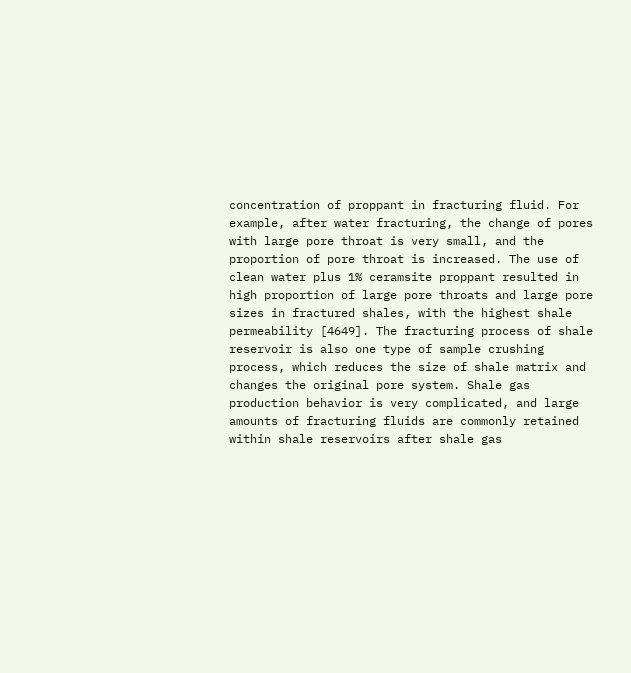concentration of proppant in fracturing fluid. For example, after water fracturing, the change of pores with large pore throat is very small, and the proportion of pore throat is increased. The use of clean water plus 1% ceramsite proppant resulted in high proportion of large pore throats and large pore sizes in fractured shales, with the highest shale permeability [4649]. The fracturing process of shale reservoir is also one type of sample crushing process, which reduces the size of shale matrix and changes the original pore system. Shale gas production behavior is very complicated, and large amounts of fracturing fluids are commonly retained within shale reservoirs after shale gas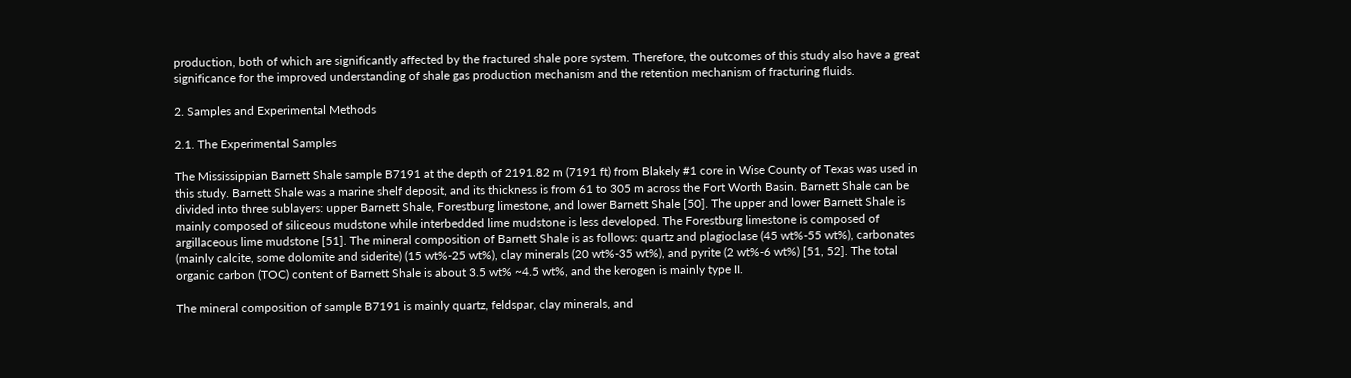production, both of which are significantly affected by the fractured shale pore system. Therefore, the outcomes of this study also have a great significance for the improved understanding of shale gas production mechanism and the retention mechanism of fracturing fluids.

2. Samples and Experimental Methods

2.1. The Experimental Samples

The Mississippian Barnett Shale sample B7191 at the depth of 2191.82 m (7191 ft) from Blakely #1 core in Wise County of Texas was used in this study. Barnett Shale was a marine shelf deposit, and its thickness is from 61 to 305 m across the Fort Worth Basin. Barnett Shale can be divided into three sublayers: upper Barnett Shale, Forestburg limestone, and lower Barnett Shale [50]. The upper and lower Barnett Shale is mainly composed of siliceous mudstone while interbedded lime mudstone is less developed. The Forestburg limestone is composed of argillaceous lime mudstone [51]. The mineral composition of Barnett Shale is as follows: quartz and plagioclase (45 wt%-55 wt%), carbonates (mainly calcite, some dolomite and siderite) (15 wt%-25 wt%), clay minerals (20 wt%-35 wt%), and pyrite (2 wt%-6 wt%) [51, 52]. The total organic carbon (TOC) content of Barnett Shale is about 3.5 wt% ~4.5 wt%, and the kerogen is mainly type II.

The mineral composition of sample B7191 is mainly quartz, feldspar, clay minerals, and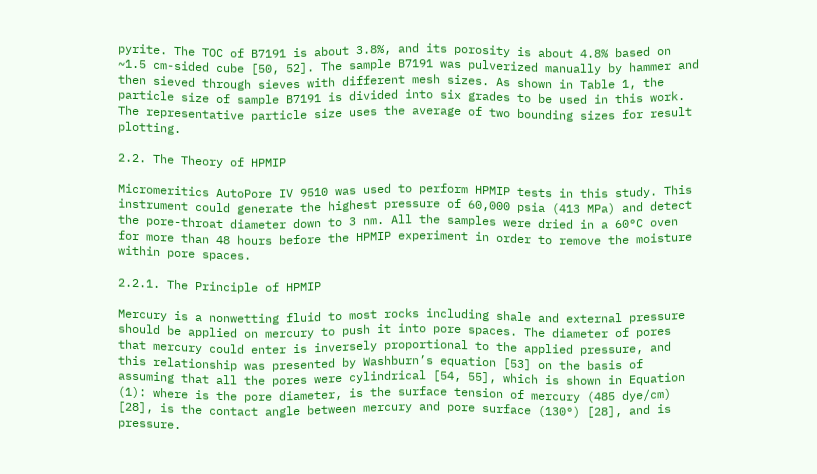pyrite. The TOC of B7191 is about 3.8%, and its porosity is about 4.8% based on ~1.5 cm-sided cube [50, 52]. The sample B7191 was pulverized manually by hammer and then sieved through sieves with different mesh sizes. As shown in Table 1, the particle size of sample B7191 is divided into six grades to be used in this work. The representative particle size uses the average of two bounding sizes for result plotting.

2.2. The Theory of HPMIP

Micromeritics AutoPore IV 9510 was used to perform HPMIP tests in this study. This instrument could generate the highest pressure of 60,000 psia (413 MPa) and detect the pore-throat diameter down to 3 nm. All the samples were dried in a 60°C oven for more than 48 hours before the HPMIP experiment in order to remove the moisture within pore spaces.

2.2.1. The Principle of HPMIP

Mercury is a nonwetting fluid to most rocks including shale and external pressure should be applied on mercury to push it into pore spaces. The diameter of pores that mercury could enter is inversely proportional to the applied pressure, and this relationship was presented by Washburn’s equation [53] on the basis of assuming that all the pores were cylindrical [54, 55], which is shown in Equation (1): where is the pore diameter, is the surface tension of mercury (485 dye/cm) [28], is the contact angle between mercury and pore surface (130°) [28], and is pressure.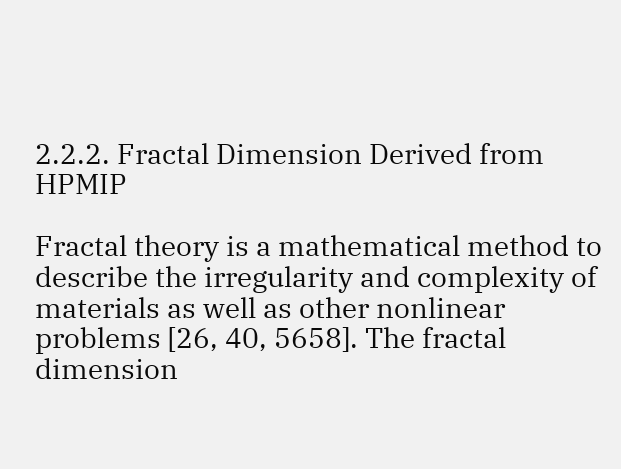2.2.2. Fractal Dimension Derived from HPMIP

Fractal theory is a mathematical method to describe the irregularity and complexity of materials as well as other nonlinear problems [26, 40, 5658]. The fractal dimension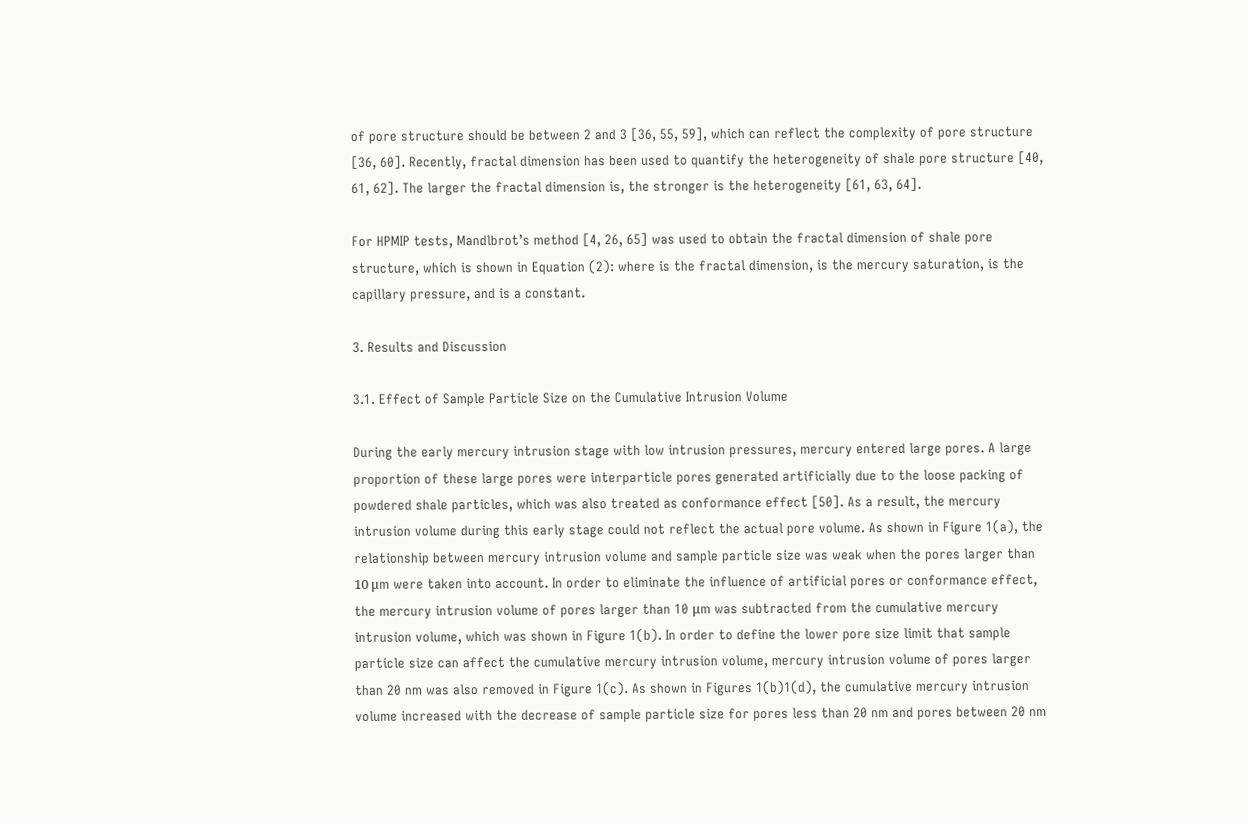of pore structure should be between 2 and 3 [36, 55, 59], which can reflect the complexity of pore structure [36, 60]. Recently, fractal dimension has been used to quantify the heterogeneity of shale pore structure [40, 61, 62]. The larger the fractal dimension is, the stronger is the heterogeneity [61, 63, 64].

For HPMIP tests, Mandlbrot’s method [4, 26, 65] was used to obtain the fractal dimension of shale pore structure, which is shown in Equation (2): where is the fractal dimension, is the mercury saturation, is the capillary pressure, and is a constant.

3. Results and Discussion

3.1. Effect of Sample Particle Size on the Cumulative Intrusion Volume

During the early mercury intrusion stage with low intrusion pressures, mercury entered large pores. A large proportion of these large pores were interparticle pores generated artificially due to the loose packing of powdered shale particles, which was also treated as conformance effect [50]. As a result, the mercury intrusion volume during this early stage could not reflect the actual pore volume. As shown in Figure 1(a), the relationship between mercury intrusion volume and sample particle size was weak when the pores larger than 10 μm were taken into account. In order to eliminate the influence of artificial pores or conformance effect, the mercury intrusion volume of pores larger than 10 μm was subtracted from the cumulative mercury intrusion volume, which was shown in Figure 1(b). In order to define the lower pore size limit that sample particle size can affect the cumulative mercury intrusion volume, mercury intrusion volume of pores larger than 20 nm was also removed in Figure 1(c). As shown in Figures 1(b)1(d), the cumulative mercury intrusion volume increased with the decrease of sample particle size for pores less than 20 nm and pores between 20 nm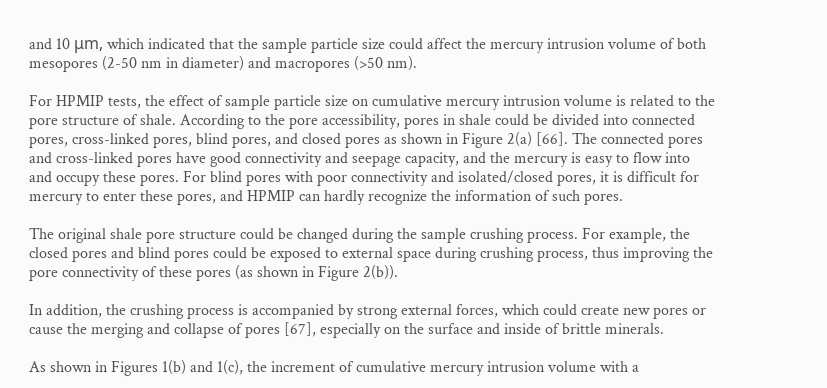and 10 μm, which indicated that the sample particle size could affect the mercury intrusion volume of both mesopores (2-50 nm in diameter) and macropores (>50 nm).

For HPMIP tests, the effect of sample particle size on cumulative mercury intrusion volume is related to the pore structure of shale. According to the pore accessibility, pores in shale could be divided into connected pores, cross-linked pores, blind pores, and closed pores as shown in Figure 2(a) [66]. The connected pores and cross-linked pores have good connectivity and seepage capacity, and the mercury is easy to flow into and occupy these pores. For blind pores with poor connectivity and isolated/closed pores, it is difficult for mercury to enter these pores, and HPMIP can hardly recognize the information of such pores.

The original shale pore structure could be changed during the sample crushing process. For example, the closed pores and blind pores could be exposed to external space during crushing process, thus improving the pore connectivity of these pores (as shown in Figure 2(b)).

In addition, the crushing process is accompanied by strong external forces, which could create new pores or cause the merging and collapse of pores [67], especially on the surface and inside of brittle minerals.

As shown in Figures 1(b) and 1(c), the increment of cumulative mercury intrusion volume with a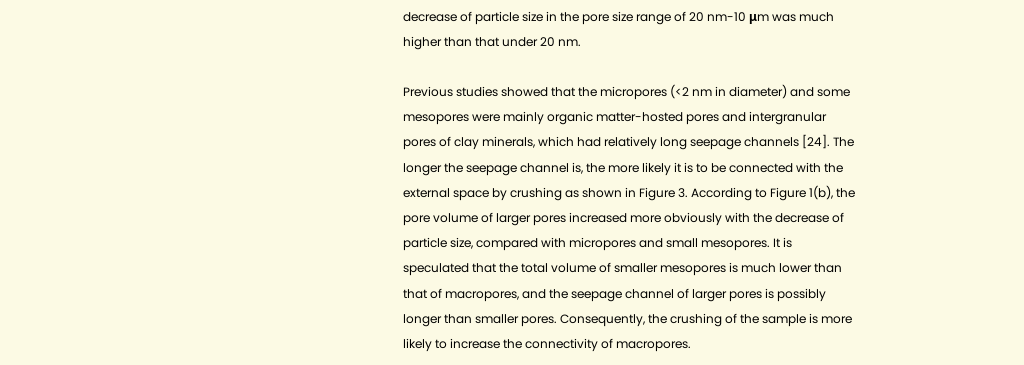decrease of particle size in the pore size range of 20 nm-10 μm was much higher than that under 20 nm.

Previous studies showed that the micropores (<2 nm in diameter) and some mesopores were mainly organic matter-hosted pores and intergranular pores of clay minerals, which had relatively long seepage channels [24]. The longer the seepage channel is, the more likely it is to be connected with the external space by crushing as shown in Figure 3. According to Figure 1(b), the pore volume of larger pores increased more obviously with the decrease of particle size, compared with micropores and small mesopores. It is speculated that the total volume of smaller mesopores is much lower than that of macropores, and the seepage channel of larger pores is possibly longer than smaller pores. Consequently, the crushing of the sample is more likely to increase the connectivity of macropores.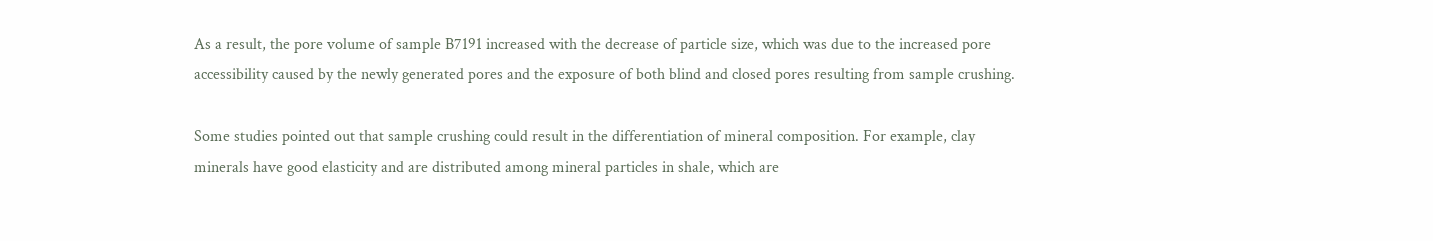As a result, the pore volume of sample B7191 increased with the decrease of particle size, which was due to the increased pore accessibility caused by the newly generated pores and the exposure of both blind and closed pores resulting from sample crushing.

Some studies pointed out that sample crushing could result in the differentiation of mineral composition. For example, clay minerals have good elasticity and are distributed among mineral particles in shale, which are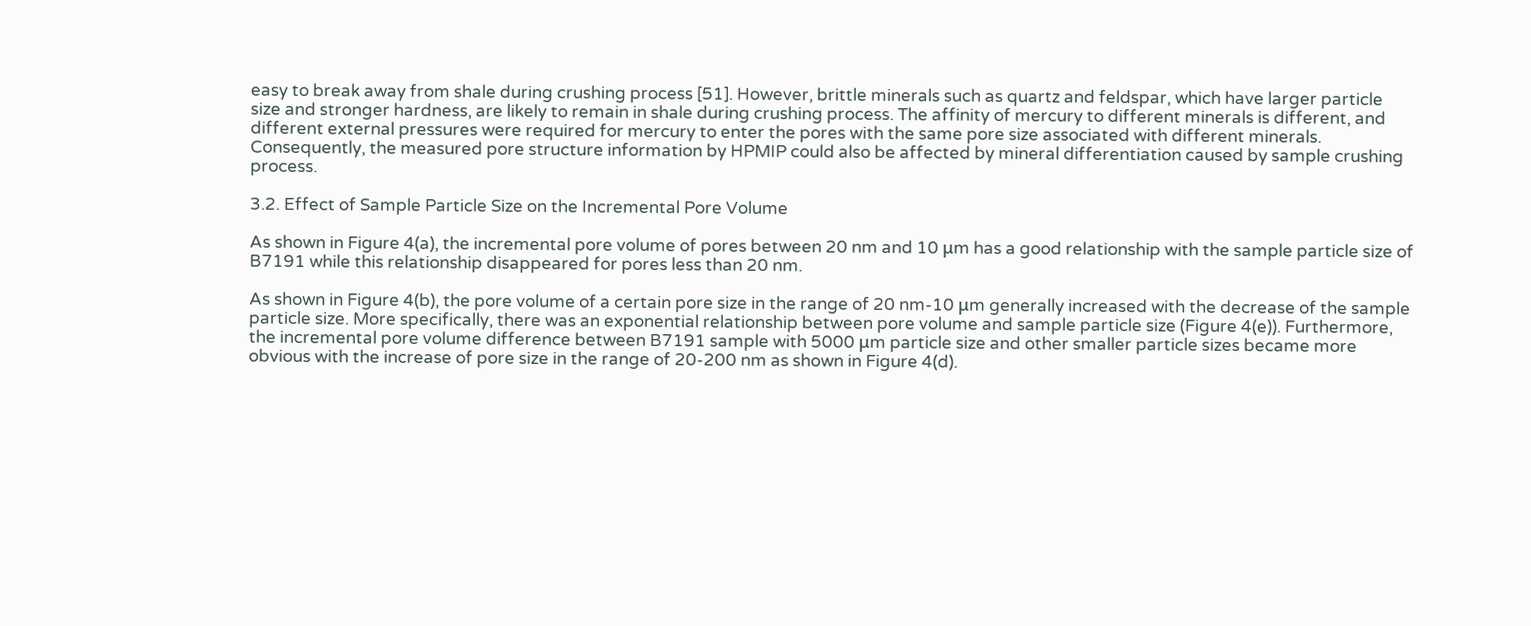easy to break away from shale during crushing process [51]. However, brittle minerals such as quartz and feldspar, which have larger particle size and stronger hardness, are likely to remain in shale during crushing process. The affinity of mercury to different minerals is different, and different external pressures were required for mercury to enter the pores with the same pore size associated with different minerals. Consequently, the measured pore structure information by HPMIP could also be affected by mineral differentiation caused by sample crushing process.

3.2. Effect of Sample Particle Size on the Incremental Pore Volume

As shown in Figure 4(a), the incremental pore volume of pores between 20 nm and 10 μm has a good relationship with the sample particle size of B7191 while this relationship disappeared for pores less than 20 nm.

As shown in Figure 4(b), the pore volume of a certain pore size in the range of 20 nm-10 μm generally increased with the decrease of the sample particle size. More specifically, there was an exponential relationship between pore volume and sample particle size (Figure 4(e)). Furthermore, the incremental pore volume difference between B7191 sample with 5000 μm particle size and other smaller particle sizes became more obvious with the increase of pore size in the range of 20-200 nm as shown in Figure 4(d).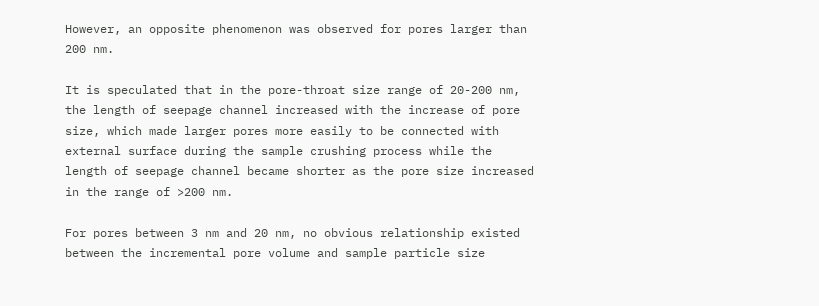However, an opposite phenomenon was observed for pores larger than 200 nm.

It is speculated that in the pore-throat size range of 20-200 nm, the length of seepage channel increased with the increase of pore size, which made larger pores more easily to be connected with external surface during the sample crushing process while the length of seepage channel became shorter as the pore size increased in the range of >200 nm.

For pores between 3 nm and 20 nm, no obvious relationship existed between the incremental pore volume and sample particle size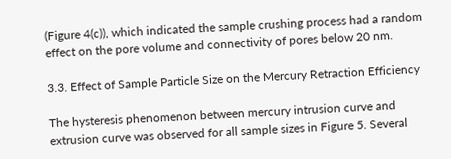(Figure 4(c)), which indicated the sample crushing process had a random effect on the pore volume and connectivity of pores below 20 nm.

3.3. Effect of Sample Particle Size on the Mercury Retraction Efficiency

The hysteresis phenomenon between mercury intrusion curve and extrusion curve was observed for all sample sizes in Figure 5. Several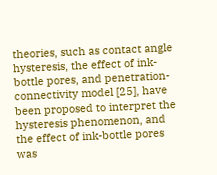theories, such as contact angle hysteresis, the effect of ink-bottle pores, and penetration-connectivity model [25], have been proposed to interpret the hysteresis phenomenon, and the effect of ink-bottle pores was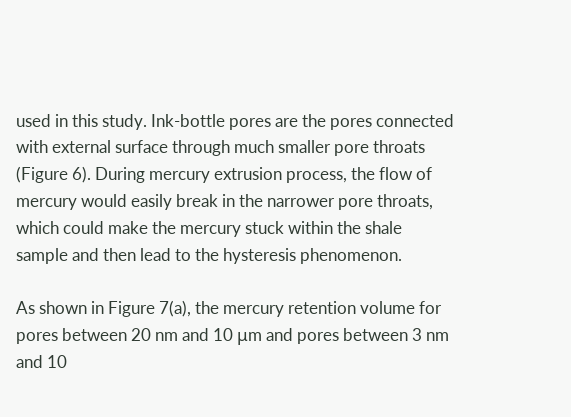used in this study. Ink-bottle pores are the pores connected with external surface through much smaller pore throats (Figure 6). During mercury extrusion process, the flow of mercury would easily break in the narrower pore throats, which could make the mercury stuck within the shale sample and then lead to the hysteresis phenomenon.

As shown in Figure 7(a), the mercury retention volume for pores between 20 nm and 10 μm and pores between 3 nm and 10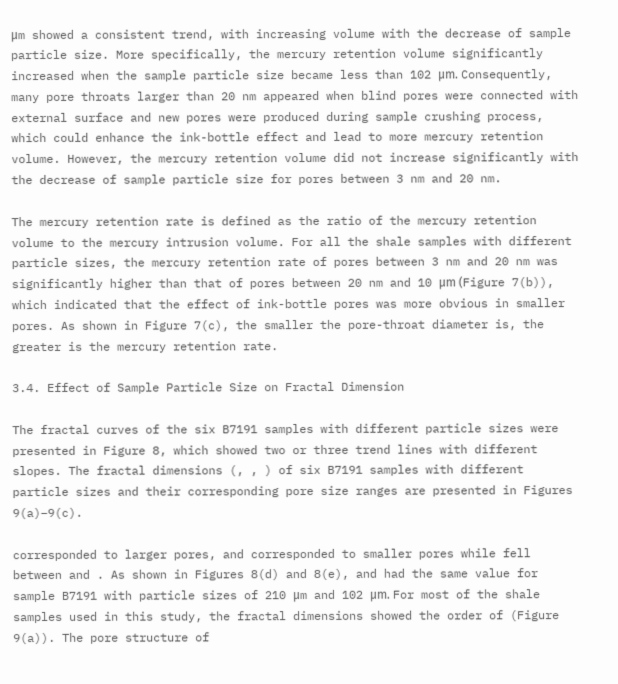μm showed a consistent trend, with increasing volume with the decrease of sample particle size. More specifically, the mercury retention volume significantly increased when the sample particle size became less than 102 μm. Consequently, many pore throats larger than 20 nm appeared when blind pores were connected with external surface and new pores were produced during sample crushing process, which could enhance the ink-bottle effect and lead to more mercury retention volume. However, the mercury retention volume did not increase significantly with the decrease of sample particle size for pores between 3 nm and 20 nm.

The mercury retention rate is defined as the ratio of the mercury retention volume to the mercury intrusion volume. For all the shale samples with different particle sizes, the mercury retention rate of pores between 3 nm and 20 nm was significantly higher than that of pores between 20 nm and 10 μm (Figure 7(b)), which indicated that the effect of ink-bottle pores was more obvious in smaller pores. As shown in Figure 7(c), the smaller the pore-throat diameter is, the greater is the mercury retention rate.

3.4. Effect of Sample Particle Size on Fractal Dimension

The fractal curves of the six B7191 samples with different particle sizes were presented in Figure 8, which showed two or three trend lines with different slopes. The fractal dimensions (, , ) of six B7191 samples with different particle sizes and their corresponding pore size ranges are presented in Figures 9(a)–9(c).

corresponded to larger pores, and corresponded to smaller pores while fell between and . As shown in Figures 8(d) and 8(e), and had the same value for sample B7191 with particle sizes of 210 μm and 102 μm. For most of the shale samples used in this study, the fractal dimensions showed the order of (Figure 9(a)). The pore structure of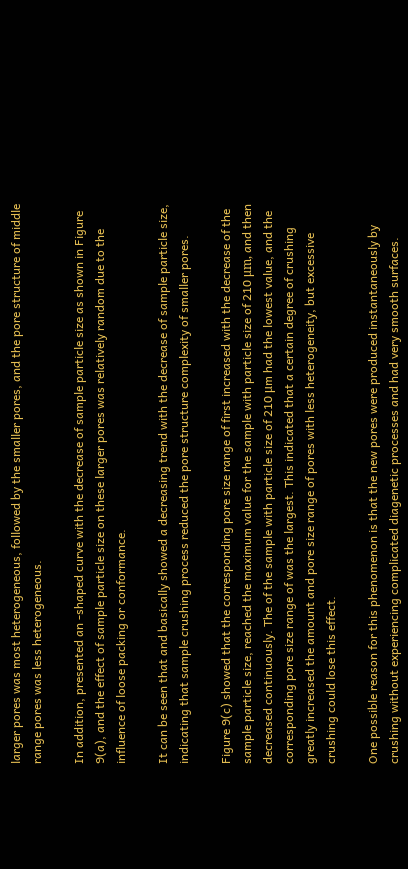larger pores was most heterogeneous, followed by the smaller pores, and the pore structure of middle range pores was less heterogeneous.

In addition, presented an -shaped curve with the decrease of sample particle size as shown in Figure 9(a), and the effect of sample particle size on these larger pores was relatively random due to the influence of loose packing or conformance.

It can be seen that and basically showed a decreasing trend with the decrease of sample particle size, indicating that sample crushing process reduced the pore structure complexity of smaller pores.

Figure 9(c) showed that the corresponding pore size range of first increased with the decrease of the sample particle size, reached the maximum value for the sample with particle size of 210 μm, and then decreased continuously. The of the sample with particle size of 210 μm had the lowest value, and the corresponding pore size range of was the largest. This indicated that a certain degree of crushing greatly increased the amount and pore size range of pores with less heterogeneity, but excessive crushing could lose this effect.

One possible reason for this phenomenon is that the new pores were produced instantaneously by crushing without experiencing complicated diagenetic processes and had very smooth surfaces.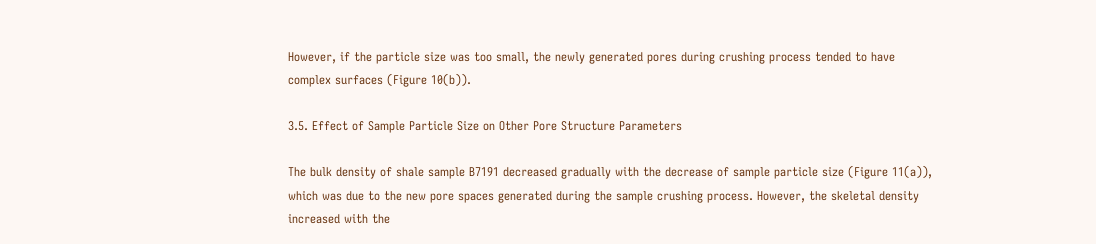However, if the particle size was too small, the newly generated pores during crushing process tended to have complex surfaces (Figure 10(b)).

3.5. Effect of Sample Particle Size on Other Pore Structure Parameters

The bulk density of shale sample B7191 decreased gradually with the decrease of sample particle size (Figure 11(a)), which was due to the new pore spaces generated during the sample crushing process. However, the skeletal density increased with the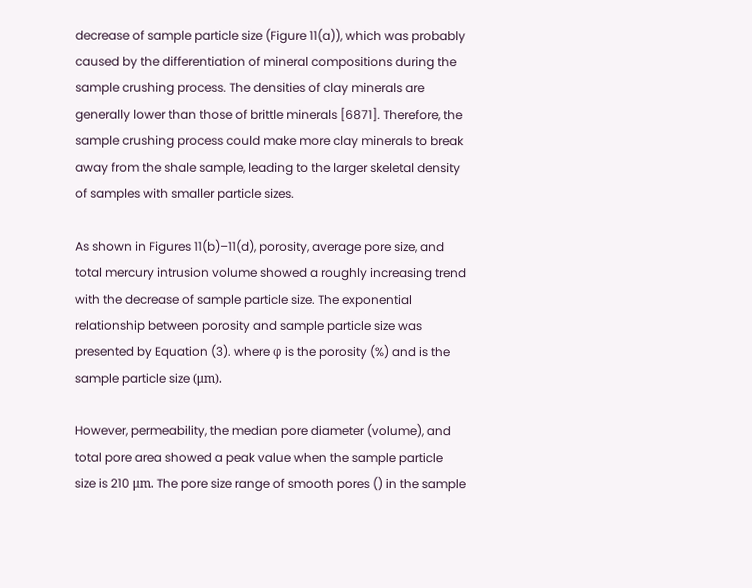decrease of sample particle size (Figure 11(a)), which was probably caused by the differentiation of mineral compositions during the sample crushing process. The densities of clay minerals are generally lower than those of brittle minerals [6871]. Therefore, the sample crushing process could make more clay minerals to break away from the shale sample, leading to the larger skeletal density of samples with smaller particle sizes.

As shown in Figures 11(b)–11(d), porosity, average pore size, and total mercury intrusion volume showed a roughly increasing trend with the decrease of sample particle size. The exponential relationship between porosity and sample particle size was presented by Equation (3). where φ is the porosity (%) and is the sample particle size (μm).

However, permeability, the median pore diameter (volume), and total pore area showed a peak value when the sample particle size is 210 μm. The pore size range of smooth pores () in the sample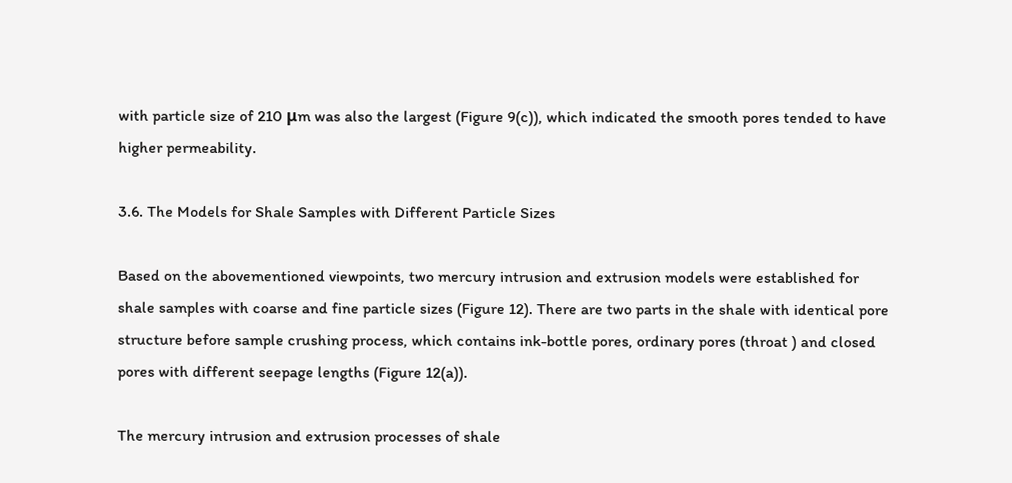with particle size of 210 μm was also the largest (Figure 9(c)), which indicated the smooth pores tended to have higher permeability.

3.6. The Models for Shale Samples with Different Particle Sizes

Based on the abovementioned viewpoints, two mercury intrusion and extrusion models were established for shale samples with coarse and fine particle sizes (Figure 12). There are two parts in the shale with identical pore structure before sample crushing process, which contains ink-bottle pores, ordinary pores (throat ) and closed pores with different seepage lengths (Figure 12(a)).

The mercury intrusion and extrusion processes of shale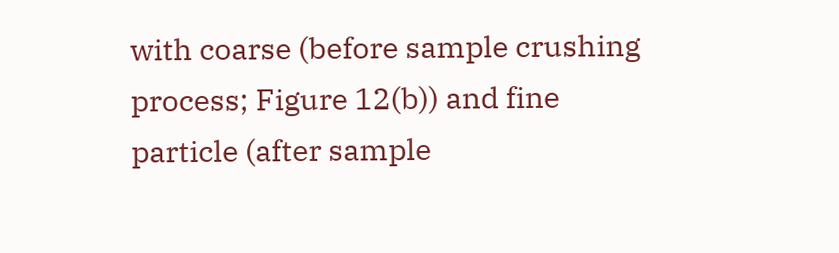with coarse (before sample crushing process; Figure 12(b)) and fine particle (after sample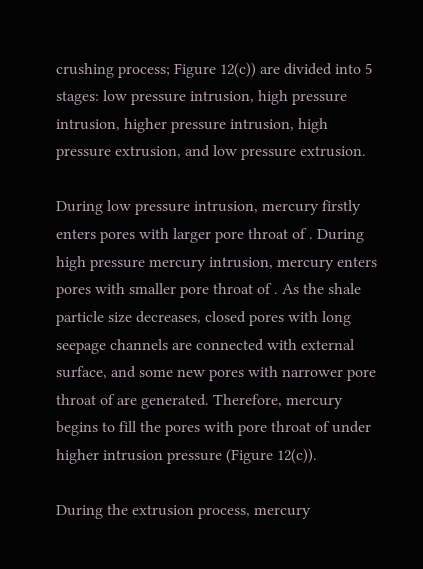crushing process; Figure 12(c)) are divided into 5 stages: low pressure intrusion, high pressure intrusion, higher pressure intrusion, high pressure extrusion, and low pressure extrusion.

During low pressure intrusion, mercury firstly enters pores with larger pore throat of . During high pressure mercury intrusion, mercury enters pores with smaller pore throat of . As the shale particle size decreases, closed pores with long seepage channels are connected with external surface, and some new pores with narrower pore throat of are generated. Therefore, mercury begins to fill the pores with pore throat of under higher intrusion pressure (Figure 12(c)).

During the extrusion process, mercury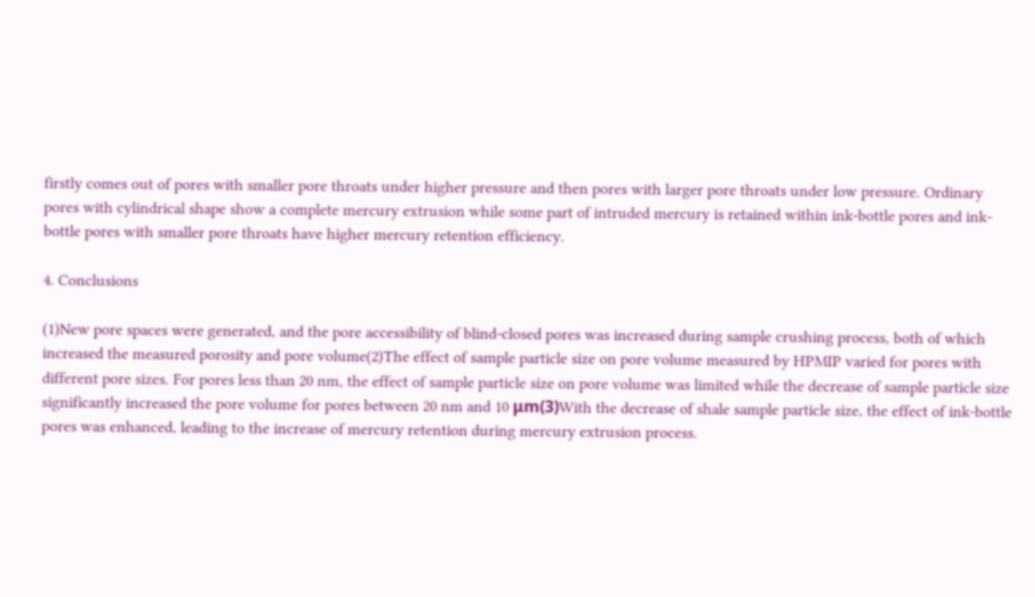firstly comes out of pores with smaller pore throats under higher pressure and then pores with larger pore throats under low pressure. Ordinary pores with cylindrical shape show a complete mercury extrusion while some part of intruded mercury is retained within ink-bottle pores and ink-bottle pores with smaller pore throats have higher mercury retention efficiency.

4. Conclusions

(1)New pore spaces were generated, and the pore accessibility of blind-closed pores was increased during sample crushing process, both of which increased the measured porosity and pore volume(2)The effect of sample particle size on pore volume measured by HPMIP varied for pores with different pore sizes. For pores less than 20 nm, the effect of sample particle size on pore volume was limited while the decrease of sample particle size significantly increased the pore volume for pores between 20 nm and 10 μm(3)With the decrease of shale sample particle size, the effect of ink-bottle pores was enhanced, leading to the increase of mercury retention during mercury extrusion process.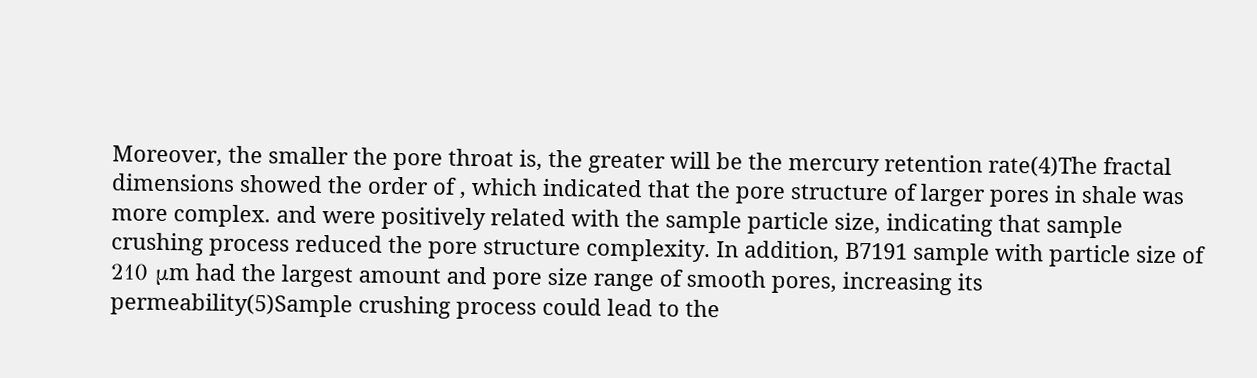Moreover, the smaller the pore throat is, the greater will be the mercury retention rate(4)The fractal dimensions showed the order of , which indicated that the pore structure of larger pores in shale was more complex. and were positively related with the sample particle size, indicating that sample crushing process reduced the pore structure complexity. In addition, B7191 sample with particle size of 210 μm had the largest amount and pore size range of smooth pores, increasing its permeability(5)Sample crushing process could lead to the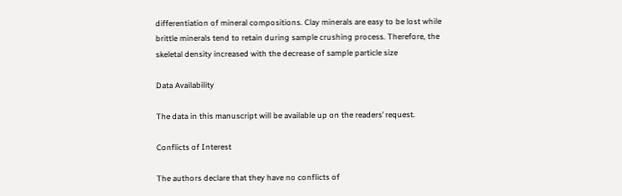differentiation of mineral compositions. Clay minerals are easy to be lost while brittle minerals tend to retain during sample crushing process. Therefore, the skeletal density increased with the decrease of sample particle size

Data Availability

The data in this manuscript will be available up on the readers’ request.

Conflicts of Interest

The authors declare that they have no conflicts of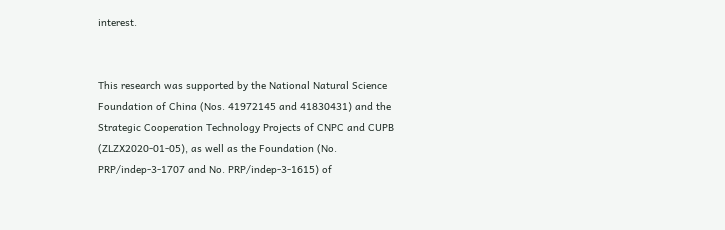interest.


This research was supported by the National Natural Science Foundation of China (Nos. 41972145 and 41830431) and the Strategic Cooperation Technology Projects of CNPC and CUPB (ZLZX2020-01-05), as well as the Foundation (No. PRP/indep-3-1707 and No. PRP/indep-3-1615) of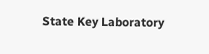State Key Laboratory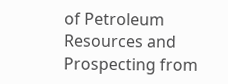of Petroleum Resources and Prospecting from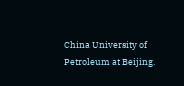China University of Petroleum at Beijing.